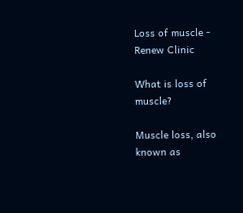Loss of muscle - Renew Clinic

What is loss of muscle?

Muscle loss, also known as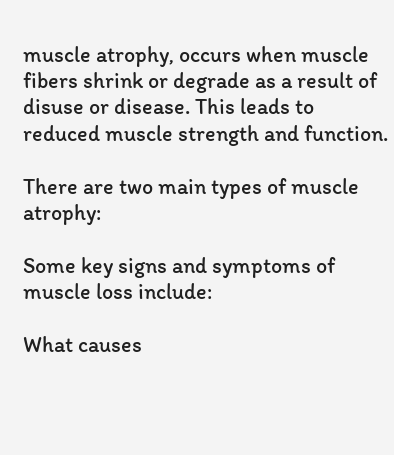muscle atrophy, occurs when muscle fibers shrink or degrade as a result of disuse or disease. This leads to reduced muscle strength and function.

There are two main types of muscle atrophy:

Some key signs and symptoms of muscle loss include:

What causes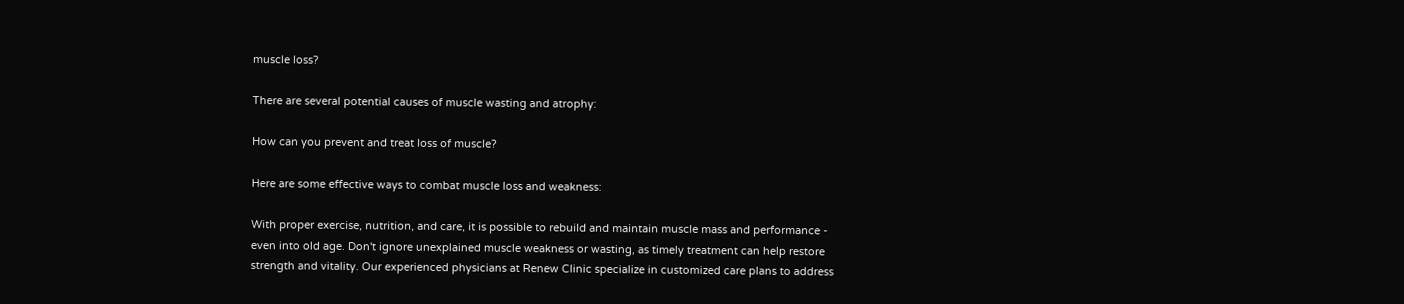muscle loss?

There are several potential causes of muscle wasting and atrophy:

How can you prevent and treat loss of muscle?

Here are some effective ways to combat muscle loss and weakness:

With proper exercise, nutrition, and care, it is possible to rebuild and maintain muscle mass and performance - even into old age. Don't ignore unexplained muscle weakness or wasting, as timely treatment can help restore strength and vitality. Our experienced physicians at Renew Clinic specialize in customized care plans to address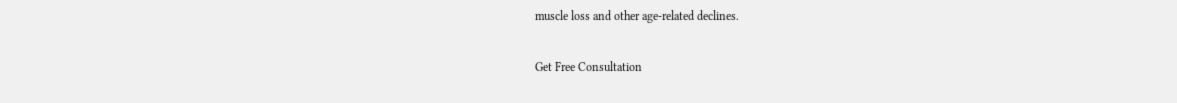muscle loss and other age-related declines.

Get Free Consultation